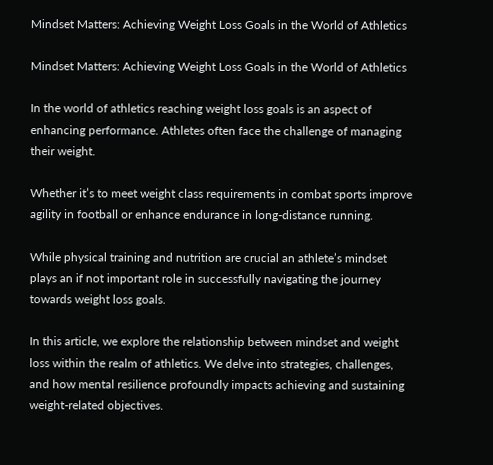Mindset Matters: Achieving Weight Loss Goals in the World of Athletics

Mindset Matters: Achieving Weight Loss Goals in the World of Athletics

In the world of athletics reaching weight loss goals is an aspect of enhancing performance. Athletes often face the challenge of managing their weight.

Whether it’s to meet weight class requirements in combat sports improve agility in football or enhance endurance in long-distance running.

While physical training and nutrition are crucial an athlete’s mindset plays an if not important role in successfully navigating the journey towards weight loss goals.

In this article, we explore the relationship between mindset and weight loss within the realm of athletics. We delve into strategies, challenges, and how mental resilience profoundly impacts achieving and sustaining weight-related objectives.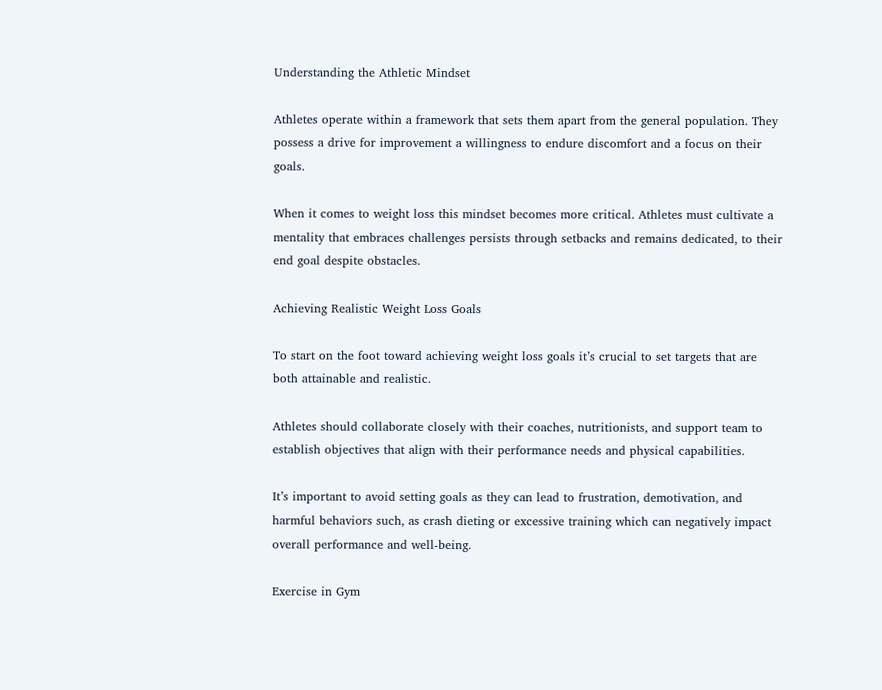Understanding the Athletic Mindset

Athletes operate within a framework that sets them apart from the general population. They possess a drive for improvement a willingness to endure discomfort and a focus on their goals.

When it comes to weight loss this mindset becomes more critical. Athletes must cultivate a mentality that embraces challenges persists through setbacks and remains dedicated, to their end goal despite obstacles.

Achieving Realistic Weight Loss Goals

To start on the foot toward achieving weight loss goals it’s crucial to set targets that are both attainable and realistic.

Athletes should collaborate closely with their coaches, nutritionists, and support team to establish objectives that align with their performance needs and physical capabilities.

It’s important to avoid setting goals as they can lead to frustration, demotivation, and harmful behaviors such, as crash dieting or excessive training which can negatively impact overall performance and well-being.

Exercise in Gym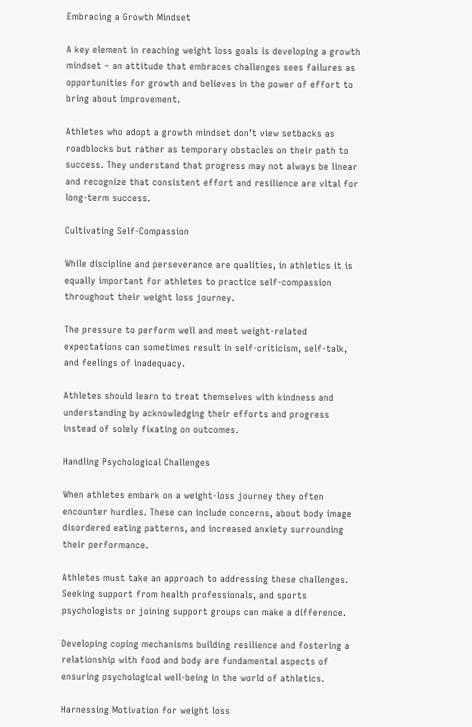Embracing a Growth Mindset

A key element in reaching weight loss goals is developing a growth mindset – an attitude that embraces challenges sees failures as opportunities for growth and believes in the power of effort to bring about improvement.

Athletes who adopt a growth mindset don’t view setbacks as roadblocks but rather as temporary obstacles on their path to success. They understand that progress may not always be linear and recognize that consistent effort and resilience are vital for long-term success.

Cultivating Self-Compassion

While discipline and perseverance are qualities, in athletics it is equally important for athletes to practice self-compassion throughout their weight loss journey.

The pressure to perform well and meet weight-related expectations can sometimes result in self-criticism, self-talk, and feelings of inadequacy.

Athletes should learn to treat themselves with kindness and understanding by acknowledging their efforts and progress instead of solely fixating on outcomes.

Handling Psychological Challenges

When athletes embark on a weight-loss journey they often encounter hurdles. These can include concerns, about body image disordered eating patterns, and increased anxiety surrounding their performance.

Athletes must take an approach to addressing these challenges. Seeking support from health professionals, and sports psychologists or joining support groups can make a difference.

Developing coping mechanisms building resilience and fostering a relationship with food and body are fundamental aspects of ensuring psychological well-being in the world of athletics.

Harnessing Motivation for weight loss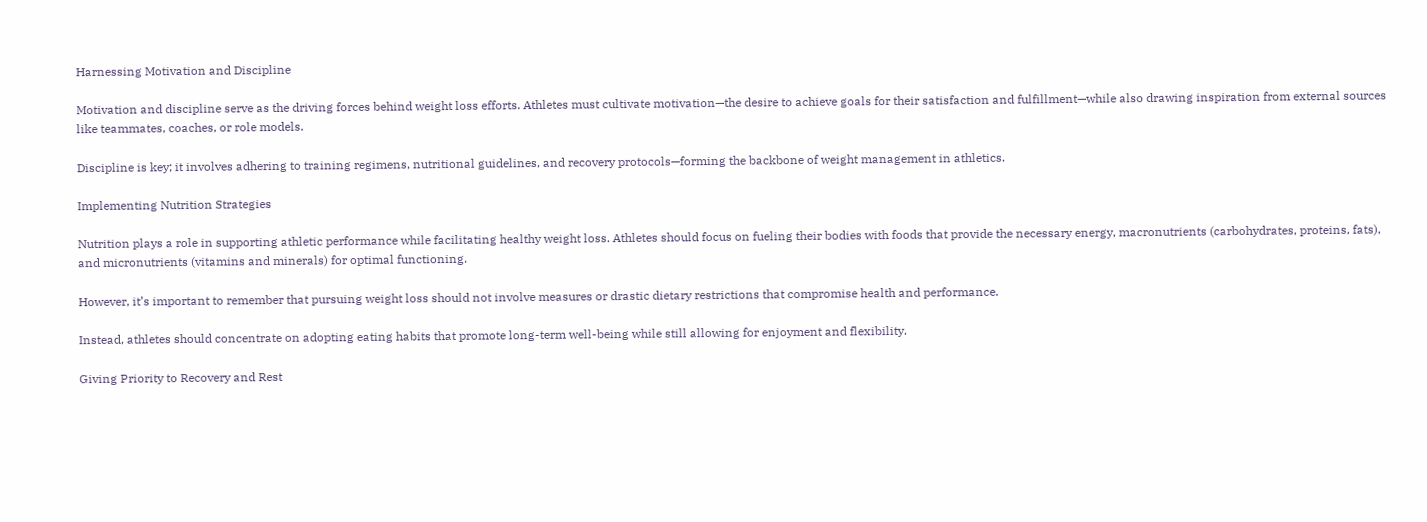Harnessing Motivation and Discipline

Motivation and discipline serve as the driving forces behind weight loss efforts. Athletes must cultivate motivation—the desire to achieve goals for their satisfaction and fulfillment—while also drawing inspiration from external sources like teammates, coaches, or role models.

Discipline is key; it involves adhering to training regimens, nutritional guidelines, and recovery protocols—forming the backbone of weight management in athletics.

Implementing Nutrition Strategies

Nutrition plays a role in supporting athletic performance while facilitating healthy weight loss. Athletes should focus on fueling their bodies with foods that provide the necessary energy, macronutrients (carbohydrates, proteins, fats), and micronutrients (vitamins and minerals) for optimal functioning.

However, it’s important to remember that pursuing weight loss should not involve measures or drastic dietary restrictions that compromise health and performance.

Instead, athletes should concentrate on adopting eating habits that promote long-term well-being while still allowing for enjoyment and flexibility.

Giving Priority to Recovery and Rest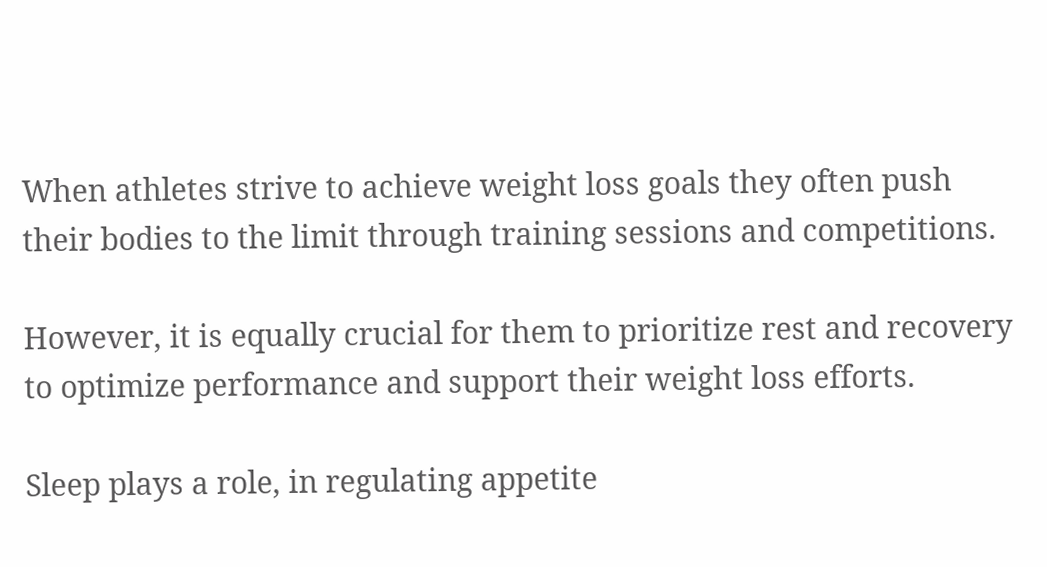When athletes strive to achieve weight loss goals they often push their bodies to the limit through training sessions and competitions.

However, it is equally crucial for them to prioritize rest and recovery to optimize performance and support their weight loss efforts.

Sleep plays a role, in regulating appetite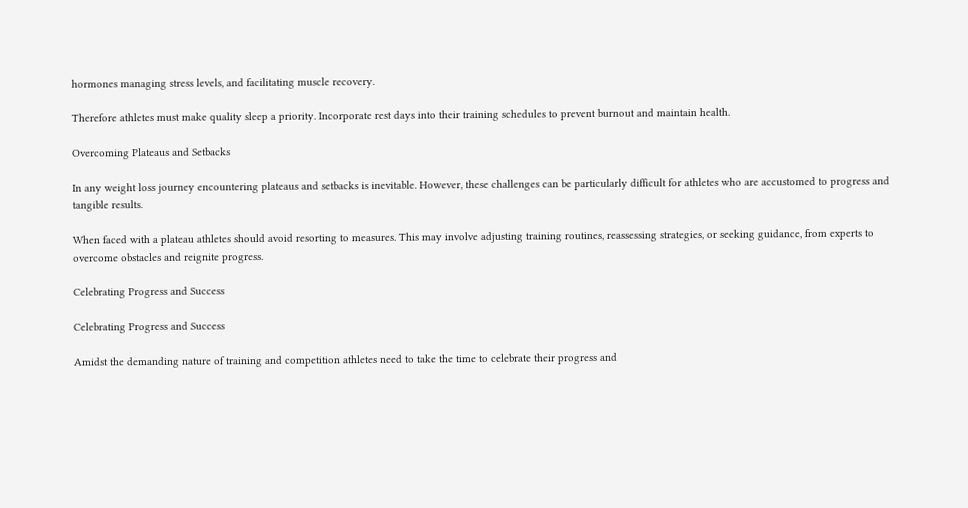hormones managing stress levels, and facilitating muscle recovery.

Therefore athletes must make quality sleep a priority. Incorporate rest days into their training schedules to prevent burnout and maintain health.

Overcoming Plateaus and Setbacks

In any weight loss journey encountering plateaus and setbacks is inevitable. However, these challenges can be particularly difficult for athletes who are accustomed to progress and tangible results.

When faced with a plateau athletes should avoid resorting to measures. This may involve adjusting training routines, reassessing strategies, or seeking guidance, from experts to overcome obstacles and reignite progress.

Celebrating Progress and Success

Celebrating Progress and Success

Amidst the demanding nature of training and competition athletes need to take the time to celebrate their progress and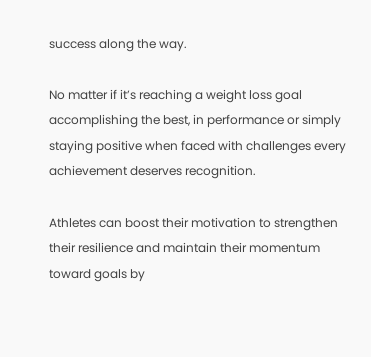success along the way.

No matter if it’s reaching a weight loss goal accomplishing the best, in performance or simply staying positive when faced with challenges every achievement deserves recognition.

Athletes can boost their motivation to strengthen their resilience and maintain their momentum toward goals by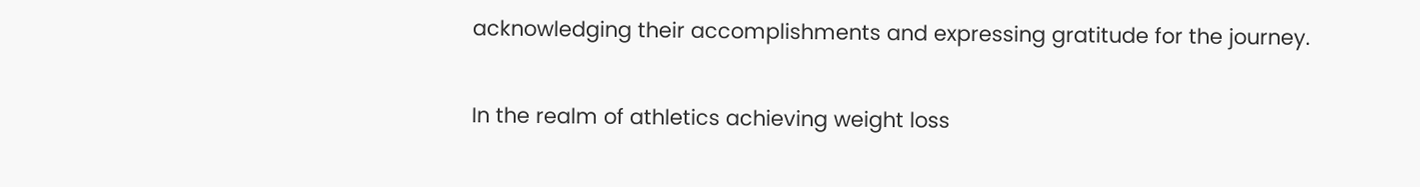acknowledging their accomplishments and expressing gratitude for the journey.


In the realm of athletics achieving weight loss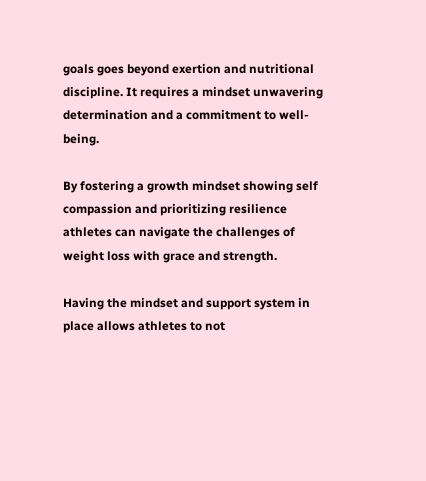goals goes beyond exertion and nutritional discipline. It requires a mindset unwavering determination and a commitment to well-being.

By fostering a growth mindset showing self compassion and prioritizing resilience athletes can navigate the challenges of weight loss with grace and strength.

Having the mindset and support system in place allows athletes to not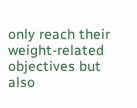only reach their weight-related objectives but also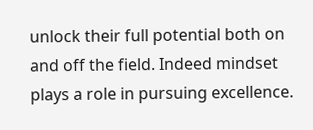unlock their full potential both on and off the field. Indeed mindset plays a role in pursuing excellence.